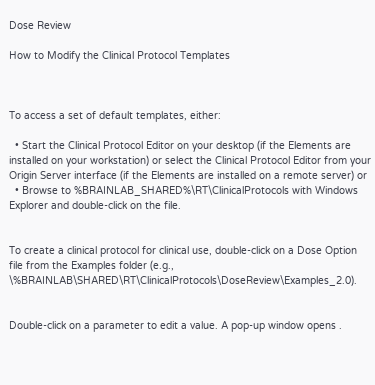Dose Review

How to Modify the Clinical Protocol Templates



To access a set of default templates, either:

  • Start the Clinical Protocol Editor on your desktop (if the Elements are installed on your workstation) or select the Clinical Protocol Editor from your Origin Server interface (if the Elements are installed on a remote server) or
  • Browse to %BRAINLAB_SHARED%\RT\ClinicalProtocols with Windows Explorer and double-click on the file.


To create a clinical protocol for clinical use, double-click on a Dose Option file from the Examples folder (e.g., \%BRAINLAB\SHARED\RT\ClinicalProtocols\DoseReview\Examples_2.0).


Double-click on a parameter to edit a value. A pop-up window opens .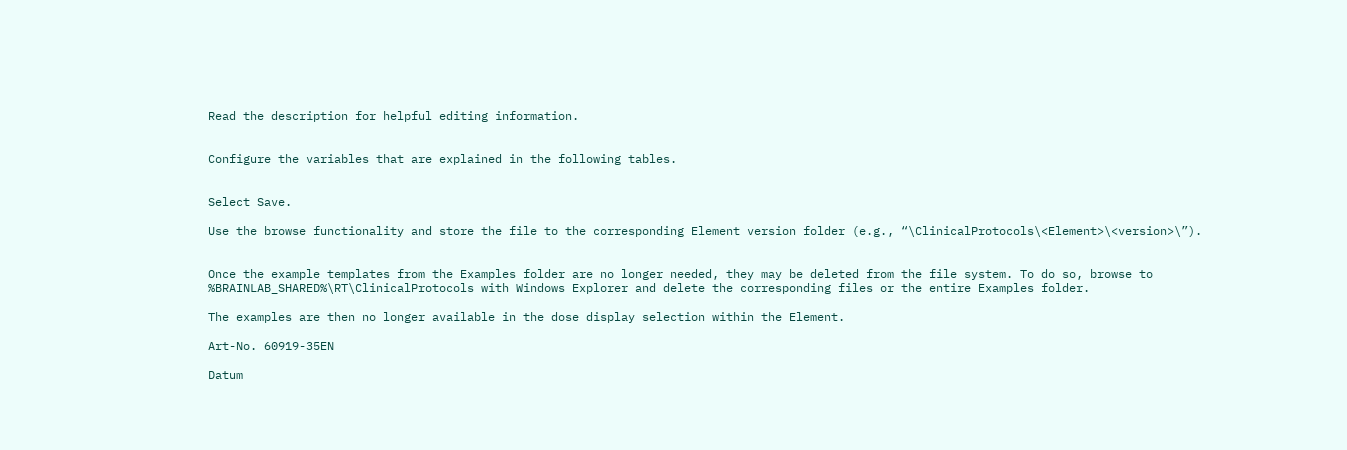Read the description for helpful editing information.


Configure the variables that are explained in the following tables.


Select Save.

Use the browse functionality and store the file to the corresponding Element version folder (e.g., “\ClinicalProtocols\<Element>\<version>\”).


Once the example templates from the Examples folder are no longer needed, they may be deleted from the file system. To do so, browse to %BRAINLAB_SHARED%\RT\ClinicalProtocols with Windows Explorer and delete the corresponding files or the entire Examples folder.

The examples are then no longer available in the dose display selection within the Element.

Art-No. 60919-35EN

Datum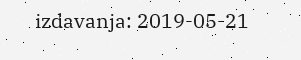izdavanja: 2019-05-21